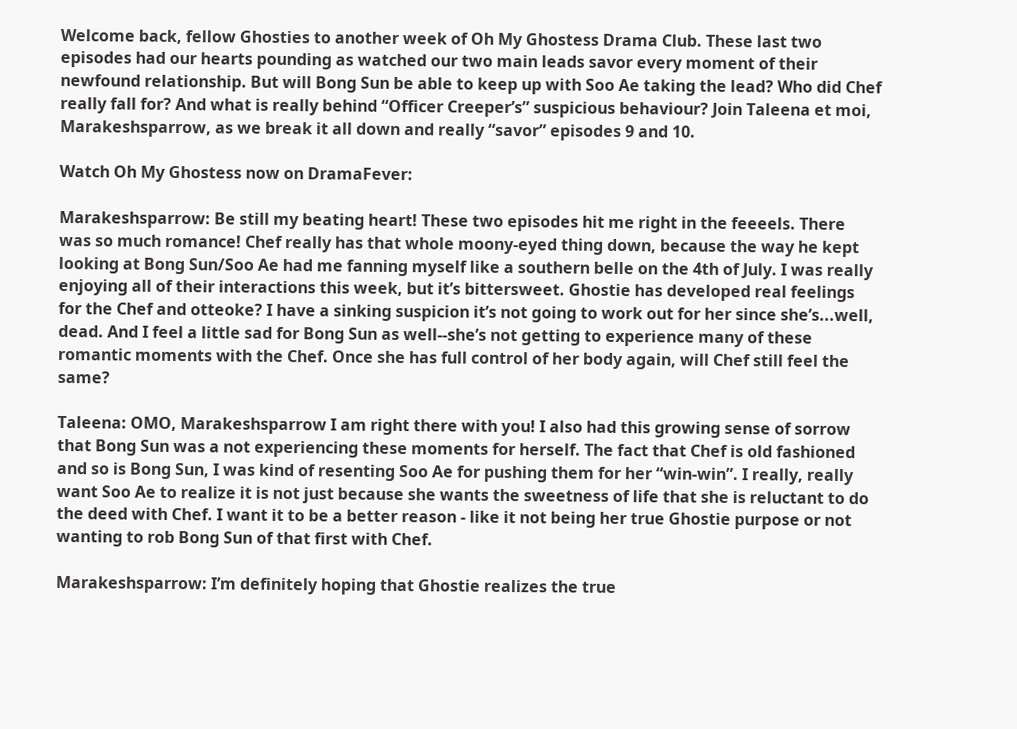Welcome back, fellow Ghosties to another week of Oh My Ghostess Drama Club. These last two episodes had our hearts pounding as watched our two main leads savor every moment of their newfound relationship. But will Bong Sun be able to keep up with Soo Ae taking the lead? Who did Chef really fall for? And what is really behind “Officer Creeper’s” suspicious behaviour? Join Taleena et moi, Marakeshsparrow, as we break it all down and really “savor” episodes 9 and 10.

Watch Oh My Ghostess now on DramaFever:

Marakeshsparrow: Be still my beating heart! These two episodes hit me right in the feeeels. There was so much romance! Chef really has that whole moony-eyed thing down, because the way he kept looking at Bong Sun/Soo Ae had me fanning myself like a southern belle on the 4th of July. I was really enjoying all of their interactions this week, but it’s bittersweet. Ghostie has developed real feelings for the Chef and otteoke? I have a sinking suspicion it’s not going to work out for her since she’s...well, dead. And I feel a little sad for Bong Sun as well--she’s not getting to experience many of these romantic moments with the Chef. Once she has full control of her body again, will Chef still feel the same?

Taleena: OMO, Marakeshsparrow I am right there with you! I also had this growing sense of sorrow that Bong Sun was a not experiencing these moments for herself. The fact that Chef is old fashioned and so is Bong Sun, I was kind of resenting Soo Ae for pushing them for her “win-win”. I really, really want Soo Ae to realize it is not just because she wants the sweetness of life that she is reluctant to do the deed with Chef. I want it to be a better reason - like it not being her true Ghostie purpose or not wanting to rob Bong Sun of that first with Chef.

Marakeshsparrow: I’m definitely hoping that Ghostie realizes the true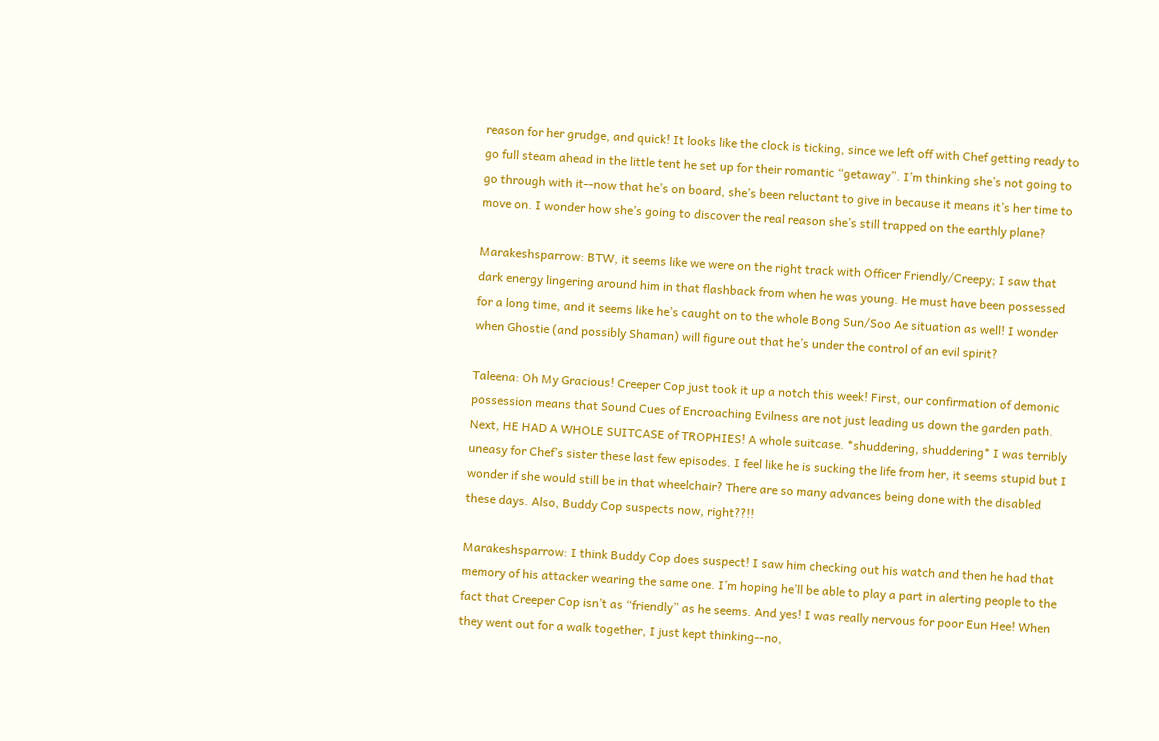reason for her grudge, and quick! It looks like the clock is ticking, since we left off with Chef getting ready to go full steam ahead in the little tent he set up for their romantic “getaway”. I’m thinking she’s not going to go through with it--now that he’s on board, she’s been reluctant to give in because it means it’s her time to move on. I wonder how she’s going to discover the real reason she’s still trapped on the earthly plane?

Marakeshsparrow: BTW, it seems like we were on the right track with Officer Friendly/Creepy; I saw that dark energy lingering around him in that flashback from when he was young. He must have been possessed for a long time, and it seems like he’s caught on to the whole Bong Sun/Soo Ae situation as well! I wonder when Ghostie (and possibly Shaman) will figure out that he’s under the control of an evil spirit?

Taleena: Oh My Gracious! Creeper Cop just took it up a notch this week! First, our confirmation of demonic possession means that Sound Cues of Encroaching Evilness are not just leading us down the garden path. Next, HE HAD A WHOLE SUITCASE of TROPHIES! A whole suitcase. *shuddering, shuddering* I was terribly uneasy for Chef’s sister these last few episodes. I feel like he is sucking the life from her, it seems stupid but I wonder if she would still be in that wheelchair? There are so many advances being done with the disabled these days. Also, Buddy Cop suspects now, right??!!

Marakeshsparrow: I think Buddy Cop does suspect! I saw him checking out his watch and then he had that memory of his attacker wearing the same one. I’m hoping he’ll be able to play a part in alerting people to the fact that Creeper Cop isn’t as “friendly” as he seems. And yes! I was really nervous for poor Eun Hee! When they went out for a walk together, I just kept thinking--no,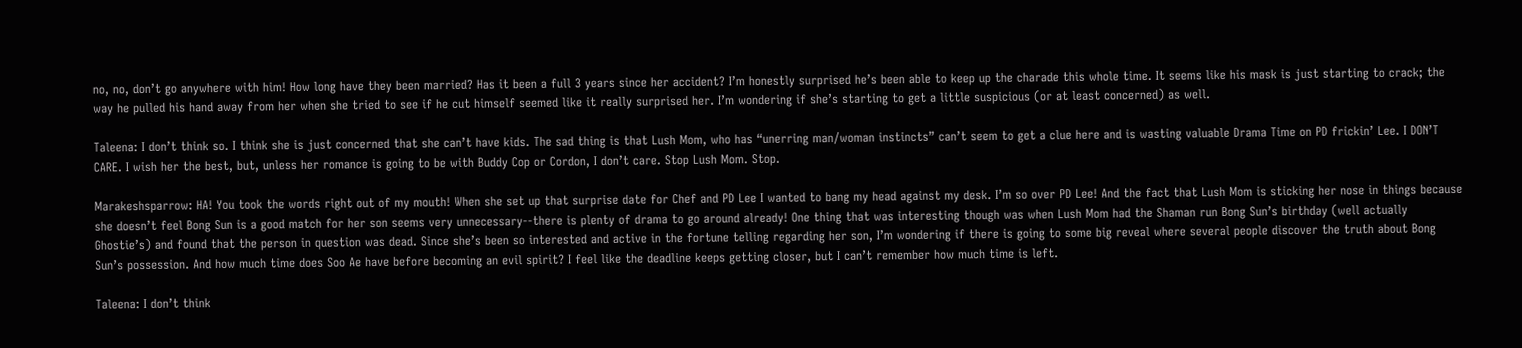no, no, don’t go anywhere with him! How long have they been married? Has it been a full 3 years since her accident? I’m honestly surprised he’s been able to keep up the charade this whole time. It seems like his mask is just starting to crack; the way he pulled his hand away from her when she tried to see if he cut himself seemed like it really surprised her. I’m wondering if she’s starting to get a little suspicious (or at least concerned) as well.

Taleena: I don’t think so. I think she is just concerned that she can’t have kids. The sad thing is that Lush Mom, who has “unerring man/woman instincts” can’t seem to get a clue here and is wasting valuable Drama Time on PD frickin’ Lee. I DON’T CARE. I wish her the best, but, unless her romance is going to be with Buddy Cop or Cordon, I don’t care. Stop Lush Mom. Stop.

Marakeshsparrow: HA! You took the words right out of my mouth! When she set up that surprise date for Chef and PD Lee I wanted to bang my head against my desk. I’m so over PD Lee! And the fact that Lush Mom is sticking her nose in things because she doesn’t feel Bong Sun is a good match for her son seems very unnecessary--there is plenty of drama to go around already! One thing that was interesting though was when Lush Mom had the Shaman run Bong Sun’s birthday (well actually Ghostie’s) and found that the person in question was dead. Since she’s been so interested and active in the fortune telling regarding her son, I’m wondering if there is going to some big reveal where several people discover the truth about Bong Sun’s possession. And how much time does Soo Ae have before becoming an evil spirit? I feel like the deadline keeps getting closer, but I can’t remember how much time is left.

Taleena: I don’t think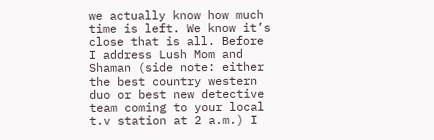we actually know how much time is left. We know it’s close that is all. Before I address Lush Mom and Shaman (side note: either the best country western duo or best new detective team coming to your local t.v station at 2 a.m.) I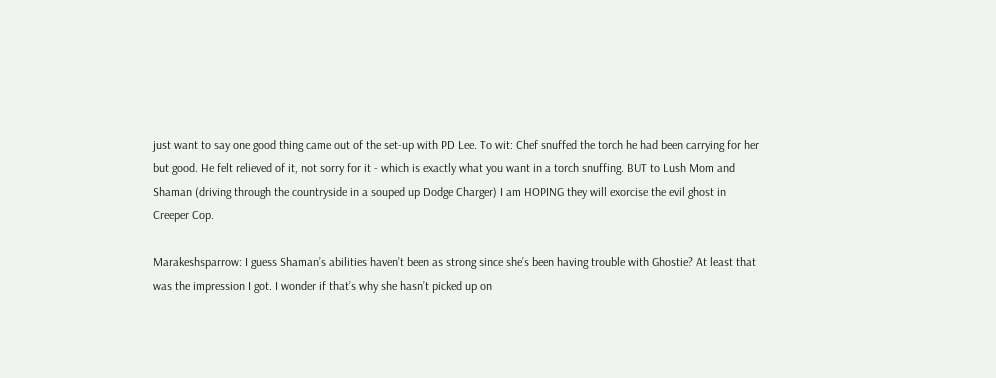just want to say one good thing came out of the set-up with PD Lee. To wit: Chef snuffed the torch he had been carrying for her but good. He felt relieved of it, not sorry for it - which is exactly what you want in a torch snuffing. BUT to Lush Mom and Shaman (driving through the countryside in a souped up Dodge Charger) I am HOPING they will exorcise the evil ghost in Creeper Cop.

Marakeshsparrow: I guess Shaman’s abilities haven’t been as strong since she’s been having trouble with Ghostie? At least that was the impression I got. I wonder if that’s why she hasn’t picked up on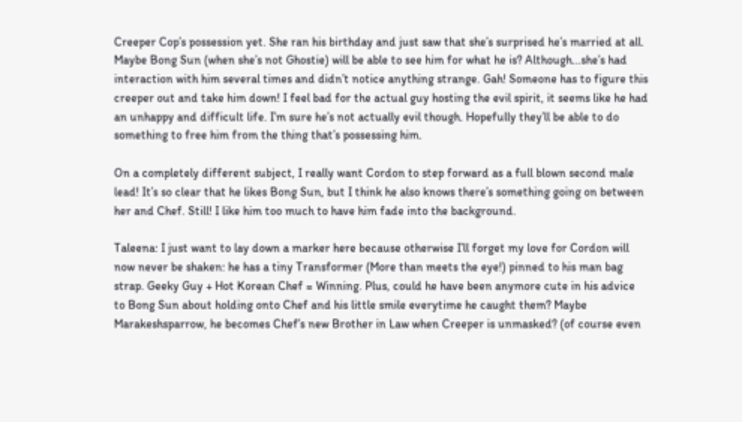Creeper Cop’s possession yet. She ran his birthday and just saw that she’s surprised he’s married at all. Maybe Bong Sun (when she’s not Ghostie) will be able to see him for what he is? Although...she’s had interaction with him several times and didn’t notice anything strange. Gah! Someone has to figure this creeper out and take him down! I feel bad for the actual guy hosting the evil spirit, it seems like he had an unhappy and difficult life. I’m sure he’s not actually evil though. Hopefully they’ll be able to do something to free him from the thing that’s possessing him.

On a completely different subject, I really want Cordon to step forward as a full blown second male lead! It’s so clear that he likes Bong Sun, but I think he also knows there’s something going on between her and Chef. Still! I like him too much to have him fade into the background.

Taleena: I just want to lay down a marker here because otherwise I’ll forget my love for Cordon will now never be shaken: he has a tiny Transformer (More than meets the eye!) pinned to his man bag strap. Geeky Guy + Hot Korean Chef = Winning. Plus, could he have been anymore cute in his advice to Bong Sun about holding onto Chef and his little smile everytime he caught them? Maybe Marakeshsparrow, he becomes Chef’s new Brother in Law when Creeper is unmasked? (of course even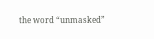the word “unmasked”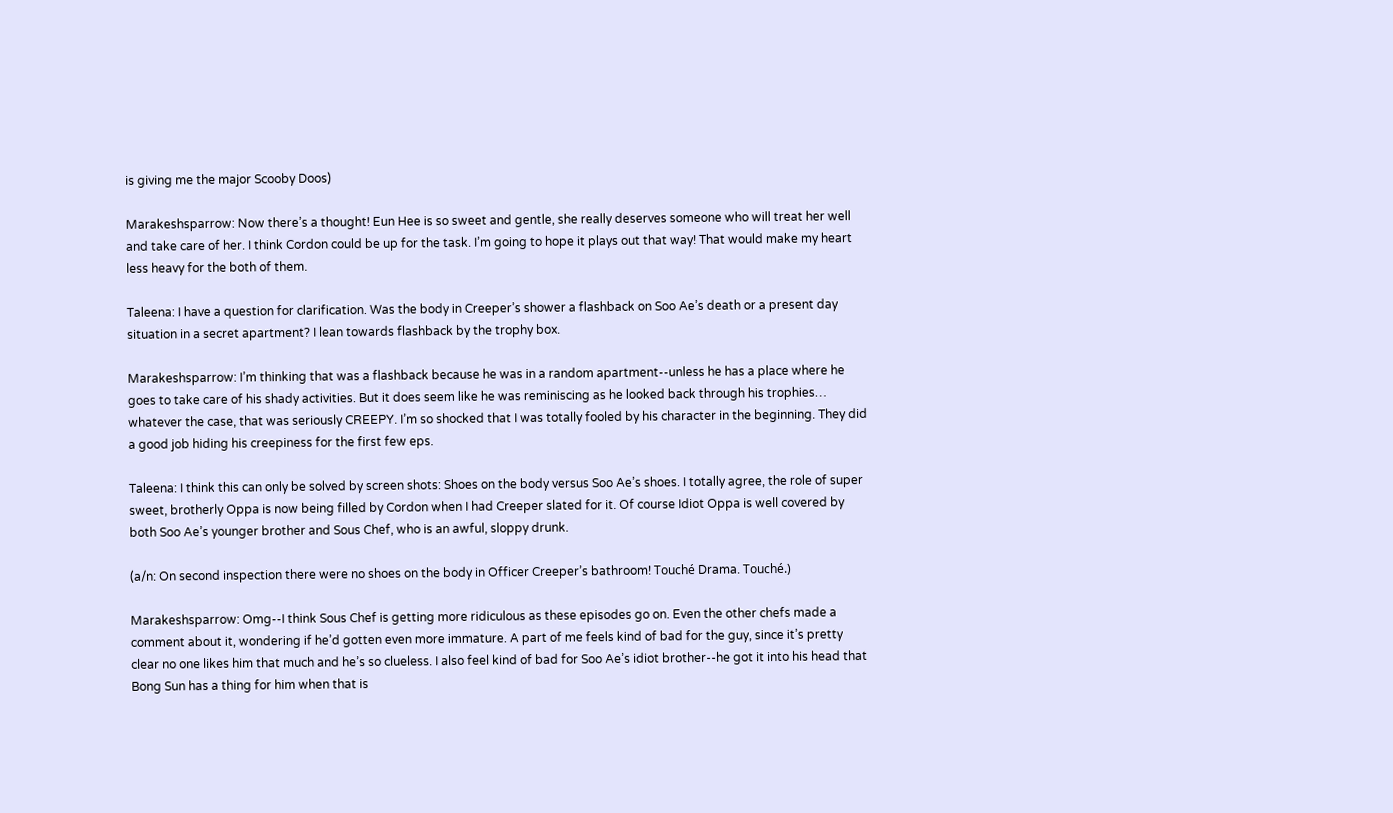is giving me the major Scooby Doos)

Marakeshsparrow: Now there’s a thought! Eun Hee is so sweet and gentle, she really deserves someone who will treat her well and take care of her. I think Cordon could be up for the task. I’m going to hope it plays out that way! That would make my heart less heavy for the both of them.

Taleena: I have a question for clarification. Was the body in Creeper’s shower a flashback on Soo Ae’s death or a present day situation in a secret apartment? I lean towards flashback by the trophy box.

Marakeshsparrow: I’m thinking that was a flashback because he was in a random apartment--unless he has a place where he goes to take care of his shady activities. But it does seem like he was reminiscing as he looked back through his trophies… whatever the case, that was seriously CREEPY. I’m so shocked that I was totally fooled by his character in the beginning. They did a good job hiding his creepiness for the first few eps.

Taleena: I think this can only be solved by screen shots: Shoes on the body versus Soo Ae’s shoes. I totally agree, the role of super sweet, brotherly Oppa is now being filled by Cordon when I had Creeper slated for it. Of course Idiot Oppa is well covered by both Soo Ae’s younger brother and Sous Chef, who is an awful, sloppy drunk.

(a/n: On second inspection there were no shoes on the body in Officer Creeper’s bathroom! Touché Drama. Touché.)

Marakeshsparrow: Omg--I think Sous Chef is getting more ridiculous as these episodes go on. Even the other chefs made a comment about it, wondering if he’d gotten even more immature. A part of me feels kind of bad for the guy, since it’s pretty clear no one likes him that much and he’s so clueless. I also feel kind of bad for Soo Ae’s idiot brother--he got it into his head that Bong Sun has a thing for him when that is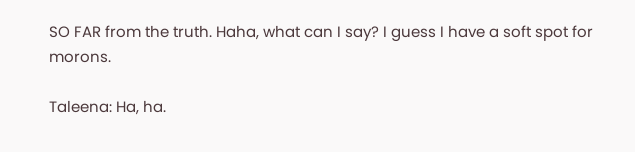SO FAR from the truth. Haha, what can I say? I guess I have a soft spot for morons.

Taleena: Ha, ha.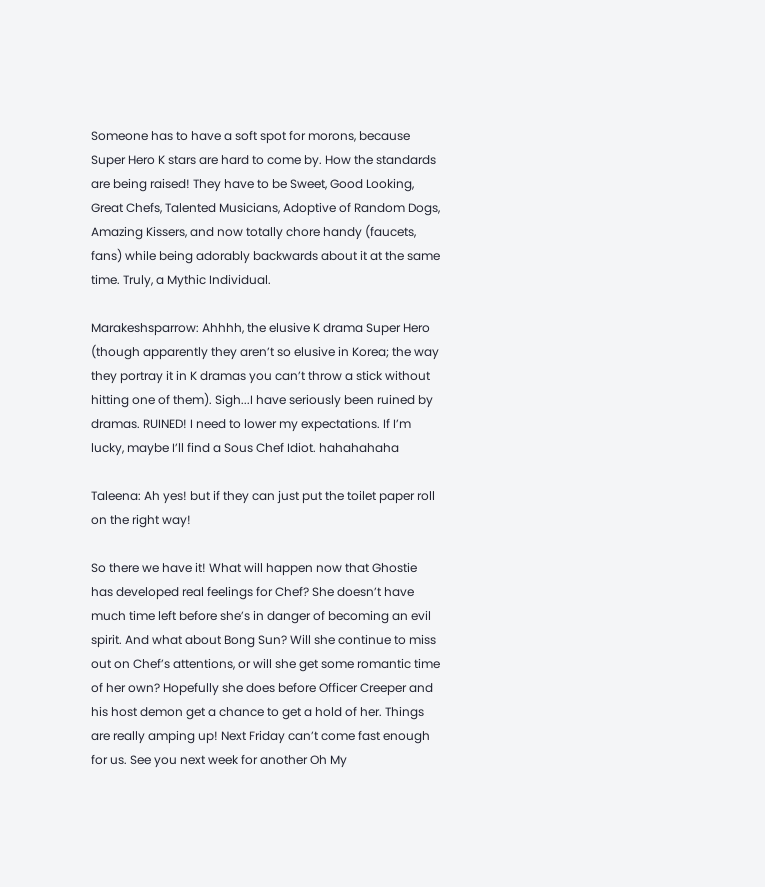Someone has to have a soft spot for morons, because Super Hero K stars are hard to come by. How the standards are being raised! They have to be Sweet, Good Looking, Great Chefs, Talented Musicians, Adoptive of Random Dogs, Amazing Kissers, and now totally chore handy (faucets, fans) while being adorably backwards about it at the same time. Truly, a Mythic Individual.

Marakeshsparrow: Ahhhh, the elusive K drama Super Hero (though apparently they aren’t so elusive in Korea; the way they portray it in K dramas you can’t throw a stick without hitting one of them). Sigh...I have seriously been ruined by dramas. RUINED! I need to lower my expectations. If I’m lucky, maybe I’ll find a Sous Chef Idiot. hahahahaha

Taleena: Ah yes! but if they can just put the toilet paper roll on the right way!

So there we have it! What will happen now that Ghostie has developed real feelings for Chef? She doesn’t have much time left before she’s in danger of becoming an evil spirit. And what about Bong Sun? Will she continue to miss out on Chef’s attentions, or will she get some romantic time of her own? Hopefully she does before Officer Creeper and his host demon get a chance to get a hold of her. Things are really amping up! Next Friday can’t come fast enough for us. See you next week for another Oh My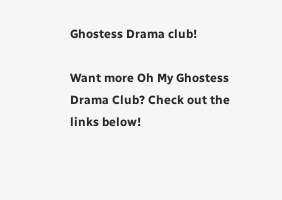Ghostess Drama club!

Want more Oh My Ghostess Drama Club? Check out the links below!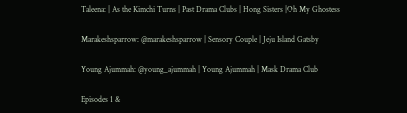Taleena: | As the Kimchi Turns | Past Drama Clubs | Hong Sisters |Oh My Ghostess

Marakeshsparrow: @marakeshsparrow | Sensory Couple | Jeju Island Gatsby

Young Ajummah: @young_ajummah | Young Ajummah | Mask Drama Club

Episodes 1 &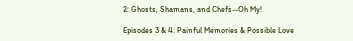2: Ghosts, Shamans, and Chefs--Oh My!

Episodes 3 & 4: Painful Memories & Possible Love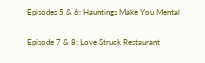Episodes 5 & 6: Hauntings Make You Mental

Episode 7 & 8: Love Struck Restaurant